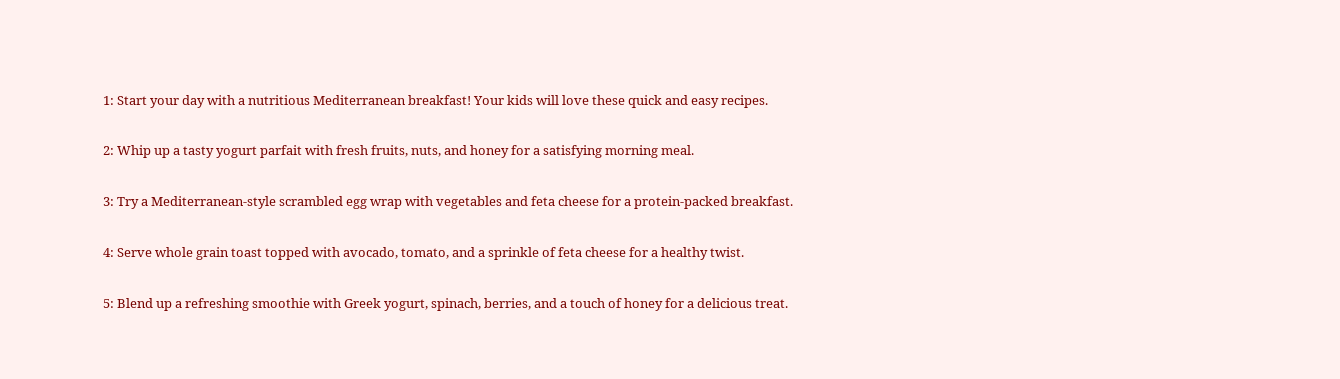1: Start your day with a nutritious Mediterranean breakfast! Your kids will love these quick and easy recipes.

2: Whip up a tasty yogurt parfait with fresh fruits, nuts, and honey for a satisfying morning meal.

3: Try a Mediterranean-style scrambled egg wrap with vegetables and feta cheese for a protein-packed breakfast.

4: Serve whole grain toast topped with avocado, tomato, and a sprinkle of feta cheese for a healthy twist.

5: Blend up a refreshing smoothie with Greek yogurt, spinach, berries, and a touch of honey for a delicious treat.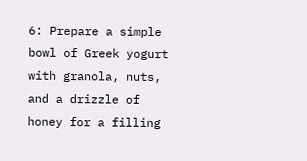6: Prepare a simple bowl of Greek yogurt with granola, nuts, and a drizzle of honey for a filling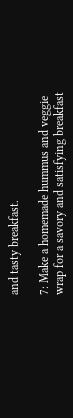and tasty breakfast.

7: Make a homemade hummus and veggie wrap for a savory and satisfying breakfast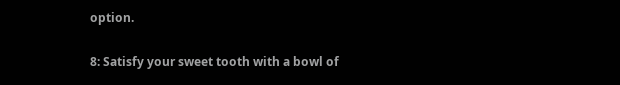option.

8: Satisfy your sweet tooth with a bowl of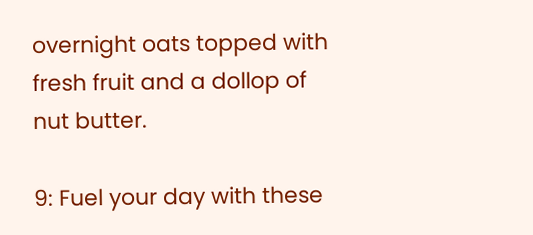overnight oats topped with fresh fruit and a dollop of nut butter.

9: Fuel your day with these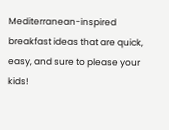Mediterranean-inspired breakfast ideas that are quick, easy, and sure to please your kids!